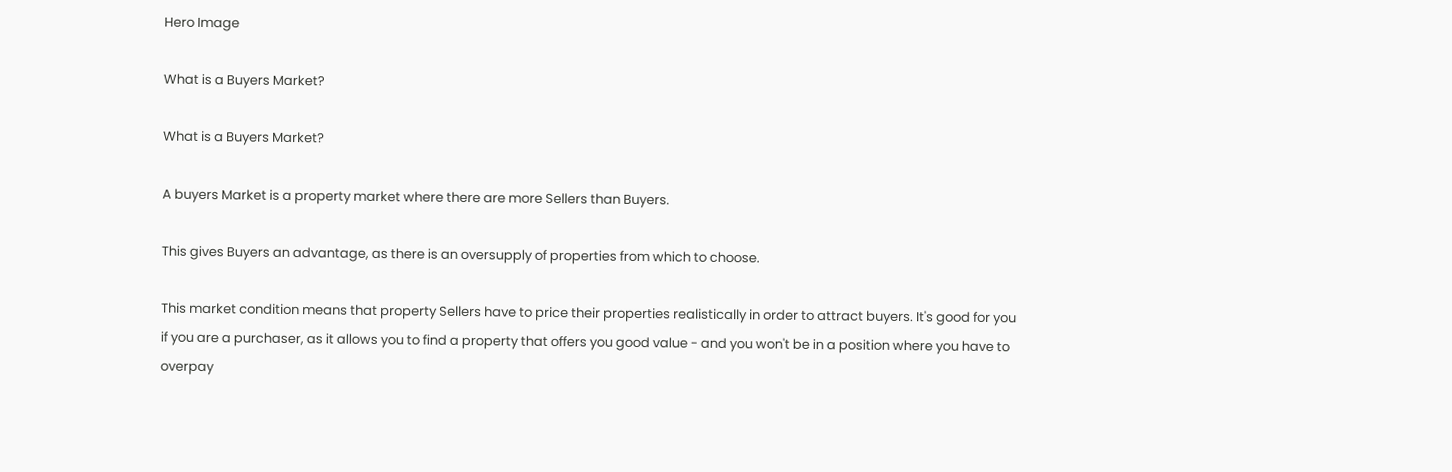Hero Image

What is a Buyers Market?

What is a Buyers Market?

A buyers Market is a property market where there are more Sellers than Buyers.

This gives Buyers an advantage, as there is an oversupply of properties from which to choose.

This market condition means that property Sellers have to price their properties realistically in order to attract buyers. It's good for you if you are a purchaser, as it allows you to find a property that offers you good value - and you won't be in a position where you have to overpay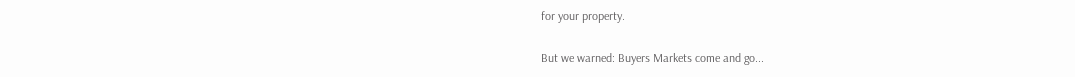for your property.

But we warned: Buyers Markets come and go...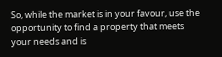So, while the market is in your favour, use the opportunity to find a property that meets your needs and is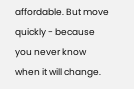affordable. But move quickly - because you never know when it will change.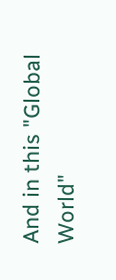And in this "Global World"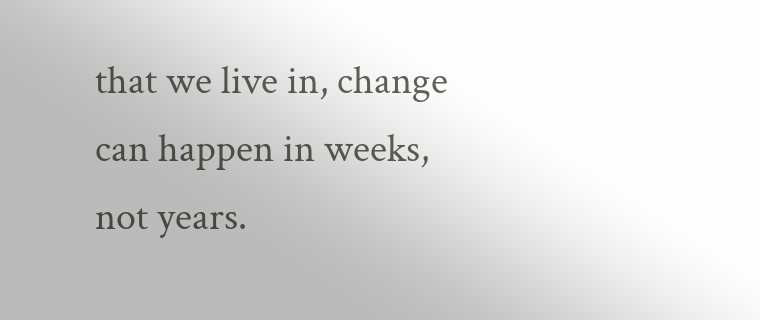that we live in, change can happen in weeks, not years.